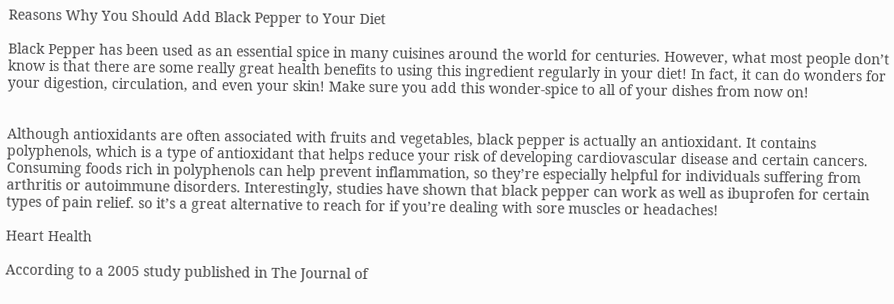Reasons Why You Should Add Black Pepper to Your Diet

Black Pepper has been used as an essential spice in many cuisines around the world for centuries. However, what most people don’t know is that there are some really great health benefits to using this ingredient regularly in your diet! In fact, it can do wonders for your digestion, circulation, and even your skin! Make sure you add this wonder-spice to all of your dishes from now on!


Although antioxidants are often associated with fruits and vegetables, black pepper is actually an antioxidant. It contains polyphenols, which is a type of antioxidant that helps reduce your risk of developing cardiovascular disease and certain cancers. Consuming foods rich in polyphenols can help prevent inflammation, so they’re especially helpful for individuals suffering from arthritis or autoimmune disorders. Interestingly, studies have shown that black pepper can work as well as ibuprofen for certain types of pain relief. so it’s a great alternative to reach for if you’re dealing with sore muscles or headaches!

Heart Health

According to a 2005 study published in The Journal of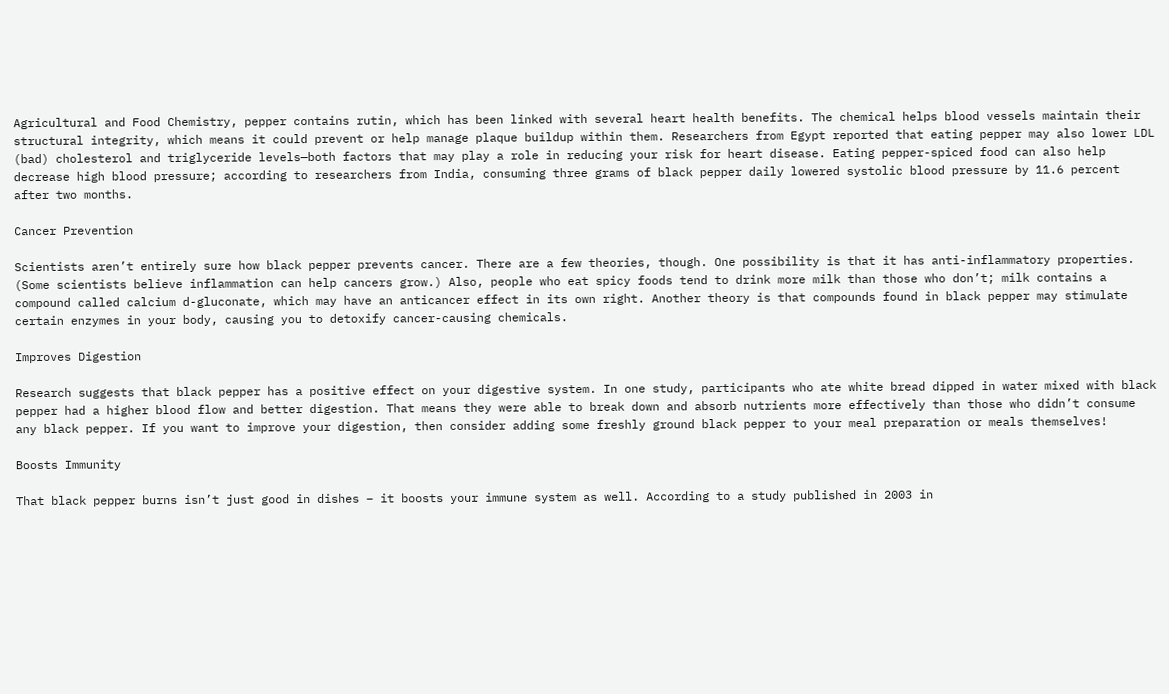Agricultural and Food Chemistry, pepper contains rutin, which has been linked with several heart health benefits. The chemical helps blood vessels maintain their structural integrity, which means it could prevent or help manage plaque buildup within them. Researchers from Egypt reported that eating pepper may also lower LDL (bad) cholesterol and triglyceride levels—both factors that may play a role in reducing your risk for heart disease. Eating pepper-spiced food can also help decrease high blood pressure; according to researchers from India, consuming three grams of black pepper daily lowered systolic blood pressure by 11.6 percent after two months.

Cancer Prevention

Scientists aren’t entirely sure how black pepper prevents cancer. There are a few theories, though. One possibility is that it has anti-inflammatory properties. (Some scientists believe inflammation can help cancers grow.) Also, people who eat spicy foods tend to drink more milk than those who don’t; milk contains a compound called calcium d-gluconate, which may have an anticancer effect in its own right. Another theory is that compounds found in black pepper may stimulate certain enzymes in your body, causing you to detoxify cancer-causing chemicals.

Improves Digestion

Research suggests that black pepper has a positive effect on your digestive system. In one study, participants who ate white bread dipped in water mixed with black pepper had a higher blood flow and better digestion. That means they were able to break down and absorb nutrients more effectively than those who didn’t consume any black pepper. If you want to improve your digestion, then consider adding some freshly ground black pepper to your meal preparation or meals themselves!

Boosts Immunity

That black pepper burns isn’t just good in dishes – it boosts your immune system as well. According to a study published in 2003 in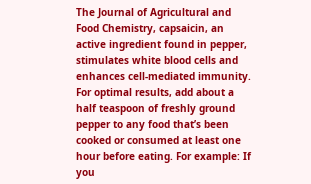The Journal of Agricultural and Food Chemistry, capsaicin, an active ingredient found in pepper, stimulates white blood cells and enhances cell-mediated immunity. For optimal results, add about a half teaspoon of freshly ground pepper to any food that’s been cooked or consumed at least one hour before eating. For example: If you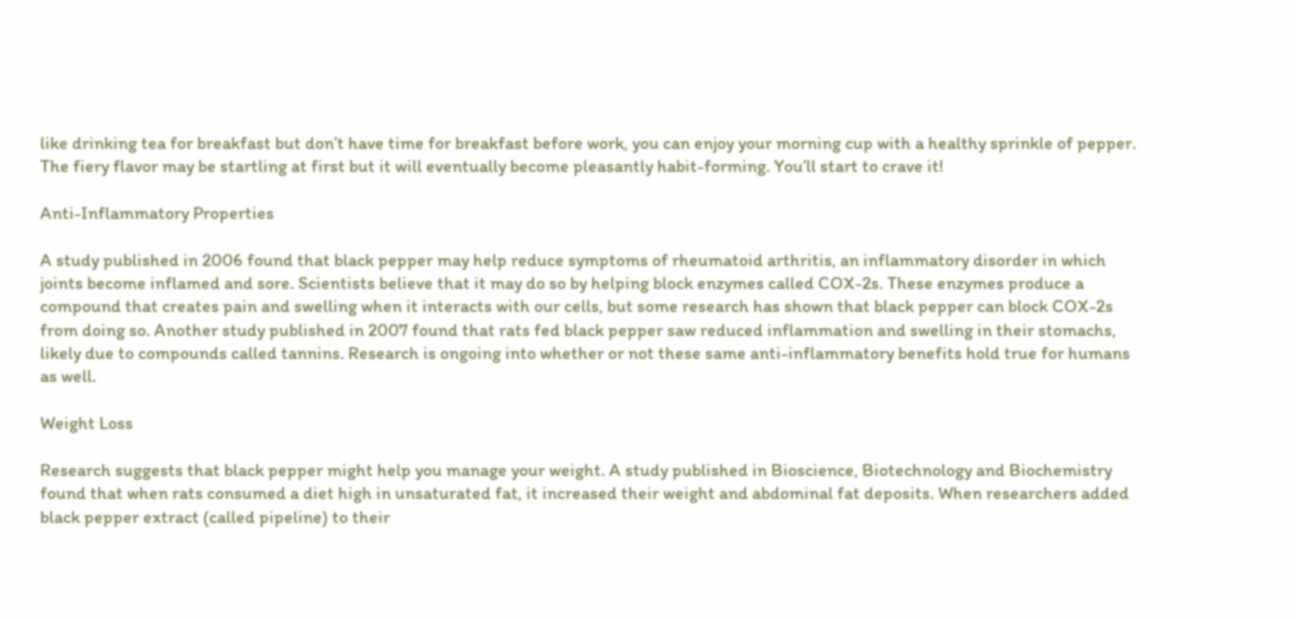like drinking tea for breakfast but don’t have time for breakfast before work, you can enjoy your morning cup with a healthy sprinkle of pepper. The fiery flavor may be startling at first but it will eventually become pleasantly habit-forming. You’ll start to crave it!

Anti-Inflammatory Properties

A study published in 2006 found that black pepper may help reduce symptoms of rheumatoid arthritis, an inflammatory disorder in which joints become inflamed and sore. Scientists believe that it may do so by helping block enzymes called COX-2s. These enzymes produce a compound that creates pain and swelling when it interacts with our cells, but some research has shown that black pepper can block COX-2s from doing so. Another study published in 2007 found that rats fed black pepper saw reduced inflammation and swelling in their stomachs, likely due to compounds called tannins. Research is ongoing into whether or not these same anti-inflammatory benefits hold true for humans as well.

Weight Loss

Research suggests that black pepper might help you manage your weight. A study published in Bioscience, Biotechnology and Biochemistry found that when rats consumed a diet high in unsaturated fat, it increased their weight and abdominal fat deposits. When researchers added black pepper extract (called pipeline) to their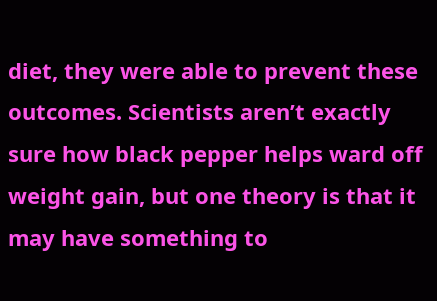diet, they were able to prevent these outcomes. Scientists aren’t exactly sure how black pepper helps ward off weight gain, but one theory is that it may have something to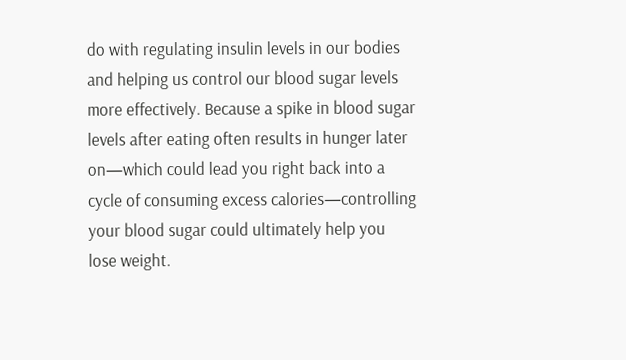do with regulating insulin levels in our bodies and helping us control our blood sugar levels more effectively. Because a spike in blood sugar levels after eating often results in hunger later on—which could lead you right back into a cycle of consuming excess calories—controlling your blood sugar could ultimately help you lose weight.